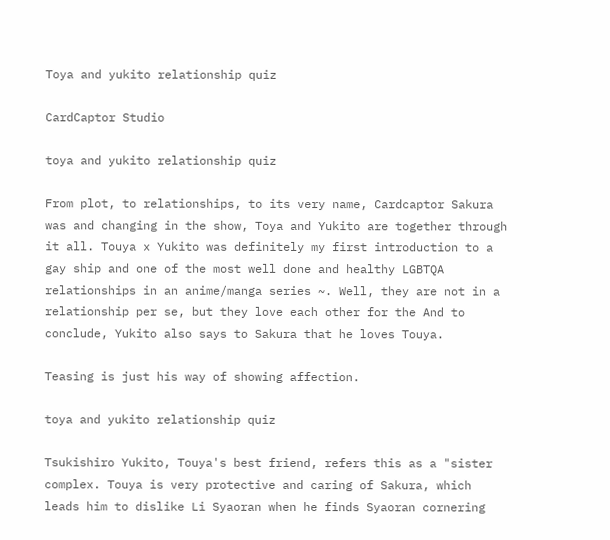Toya and yukito relationship quiz

CardCaptor Studio

toya and yukito relationship quiz

From plot, to relationships, to its very name, Cardcaptor Sakura was and changing in the show, Toya and Yukito are together through it all. Touya x Yukito was definitely my first introduction to a gay ship and one of the most well done and healthy LGBTQA relationships in an anime/manga series ~. Well, they are not in a relationship per se, but they love each other for the And to conclude, Yukito also says to Sakura that he loves Touya.

Teasing is just his way of showing affection.

toya and yukito relationship quiz

Tsukishiro Yukito, Touya's best friend, refers this as a "sister complex. Touya is very protective and caring of Sakura, which leads him to dislike Li Syaoran when he finds Syaoran cornering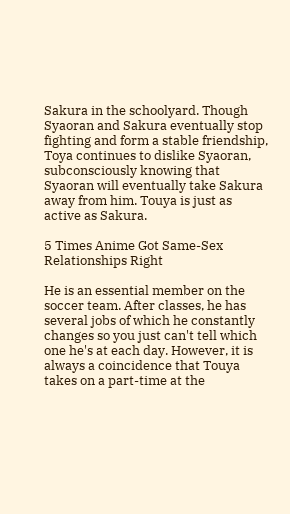Sakura in the schoolyard. Though Syaoran and Sakura eventually stop fighting and form a stable friendship, Toya continues to dislike Syaoran, subconsciously knowing that Syaoran will eventually take Sakura away from him. Touya is just as active as Sakura.

5 Times Anime Got Same-Sex Relationships Right

He is an essential member on the soccer team. After classes, he has several jobs of which he constantly changes so you just can't tell which one he's at each day. However, it is always a coincidence that Touya takes on a part-time at the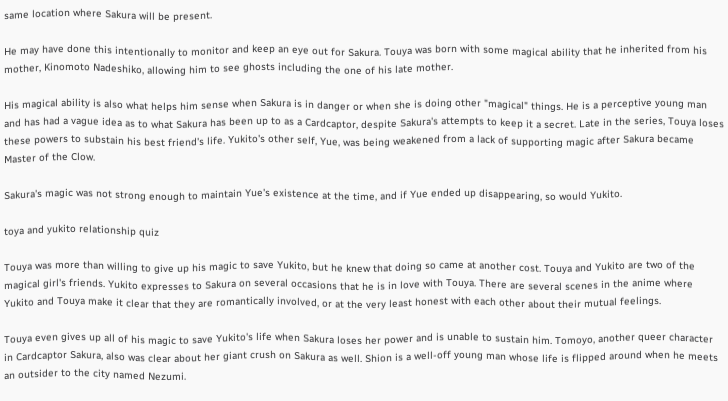same location where Sakura will be present.

He may have done this intentionally to monitor and keep an eye out for Sakura. Touya was born with some magical ability that he inherited from his mother, Kinomoto Nadeshiko, allowing him to see ghosts including the one of his late mother.

His magical ability is also what helps him sense when Sakura is in danger or when she is doing other "magical" things. He is a perceptive young man and has had a vague idea as to what Sakura has been up to as a Cardcaptor, despite Sakura's attempts to keep it a secret. Late in the series, Touya loses these powers to substain his best friend's life. Yukito's other self, Yue, was being weakened from a lack of supporting magic after Sakura became Master of the Clow.

Sakura's magic was not strong enough to maintain Yue's existence at the time, and if Yue ended up disappearing, so would Yukito.

toya and yukito relationship quiz

Touya was more than willing to give up his magic to save Yukito, but he knew that doing so came at another cost. Touya and Yukito are two of the magical girl's friends. Yukito expresses to Sakura on several occasions that he is in love with Touya. There are several scenes in the anime where Yukito and Touya make it clear that they are romantically involved, or at the very least honest with each other about their mutual feelings.

Touya even gives up all of his magic to save Yukito's life when Sakura loses her power and is unable to sustain him. Tomoyo, another queer character in Cardcaptor Sakura, also was clear about her giant crush on Sakura as well. Shion is a well-off young man whose life is flipped around when he meets an outsider to the city named Nezumi.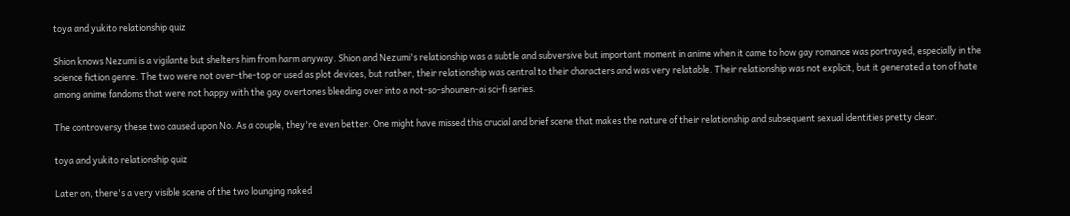toya and yukito relationship quiz

Shion knows Nezumi is a vigilante but shelters him from harm anyway. Shion and Nezumi's relationship was a subtle and subversive but important moment in anime when it came to how gay romance was portrayed, especially in the science fiction genre. The two were not over-the-top or used as plot devices, but rather, their relationship was central to their characters and was very relatable. Their relationship was not explicit, but it generated a ton of hate among anime fandoms that were not happy with the gay overtones bleeding over into a not-so-shounen-ai sci-fi series.

The controversy these two caused upon No. As a couple, they're even better. One might have missed this crucial and brief scene that makes the nature of their relationship and subsequent sexual identities pretty clear.

toya and yukito relationship quiz

Later on, there's a very visible scene of the two lounging naked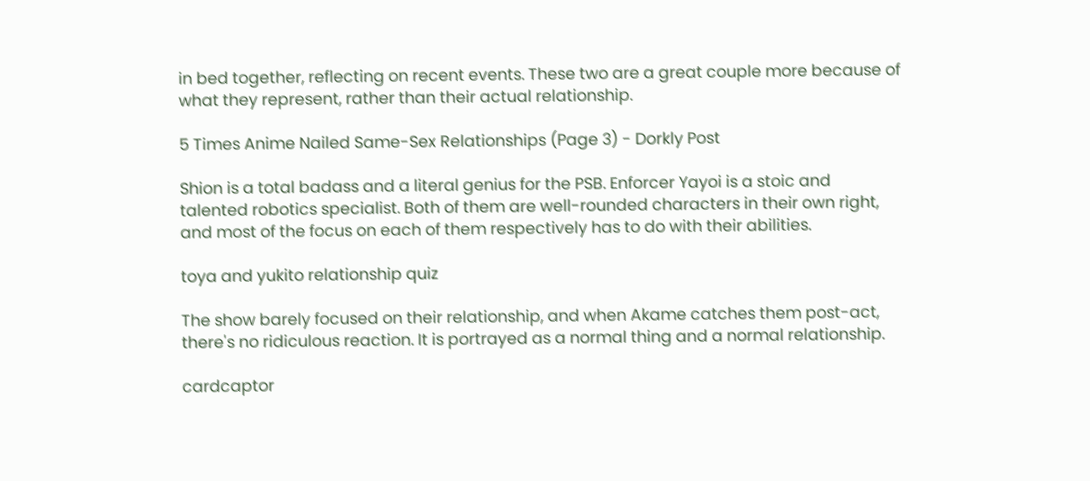in bed together, reflecting on recent events. These two are a great couple more because of what they represent, rather than their actual relationship.

5 Times Anime Nailed Same-Sex Relationships (Page 3) - Dorkly Post

Shion is a total badass and a literal genius for the PSB. Enforcer Yayoi is a stoic and talented robotics specialist. Both of them are well-rounded characters in their own right, and most of the focus on each of them respectively has to do with their abilities.

toya and yukito relationship quiz

The show barely focused on their relationship, and when Akame catches them post-act, there's no ridiculous reaction. It is portrayed as a normal thing and a normal relationship.

cardcaptor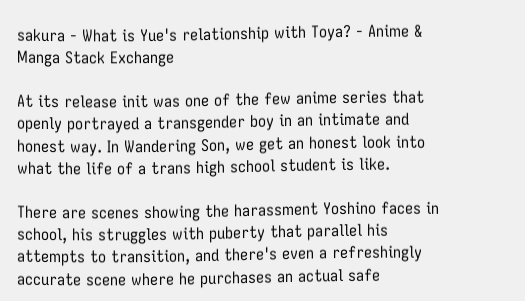sakura - What is Yue's relationship with Toya? - Anime & Manga Stack Exchange

At its release init was one of the few anime series that openly portrayed a transgender boy in an intimate and honest way. In Wandering Son, we get an honest look into what the life of a trans high school student is like.

There are scenes showing the harassment Yoshino faces in school, his struggles with puberty that parallel his attempts to transition, and there's even a refreshingly accurate scene where he purchases an actual safe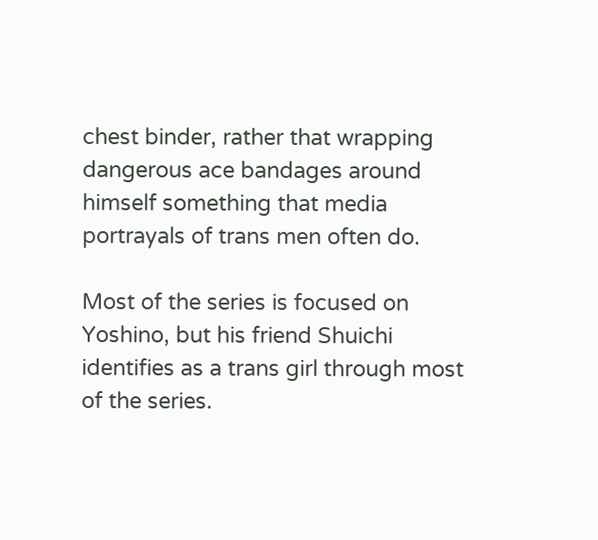chest binder, rather that wrapping dangerous ace bandages around himself something that media portrayals of trans men often do.

Most of the series is focused on Yoshino, but his friend Shuichi identifies as a trans girl through most of the series.